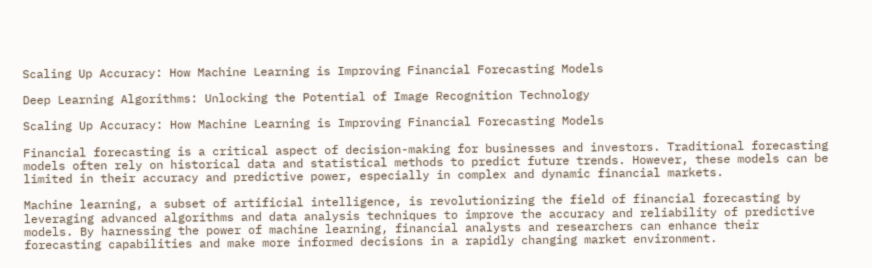Scaling Up Accuracy: How Machine Learning is Improving Financial Forecasting Models

Deep Learning Algorithms: Unlocking the Potential of Image Recognition Technology

Scaling Up Accuracy: How Machine Learning is Improving Financial Forecasting Models

Financial forecasting is a critical aspect of decision-making for businesses and investors. Traditional forecasting models often rely on historical data and statistical methods to predict future trends. However, these models can be limited in their accuracy and predictive power, especially in complex and dynamic financial markets.

Machine learning, a subset of artificial intelligence, is revolutionizing the field of financial forecasting by leveraging advanced algorithms and data analysis techniques to improve the accuracy and reliability of predictive models. By harnessing the power of machine learning, financial analysts and researchers can enhance their forecasting capabilities and make more informed decisions in a rapidly changing market environment.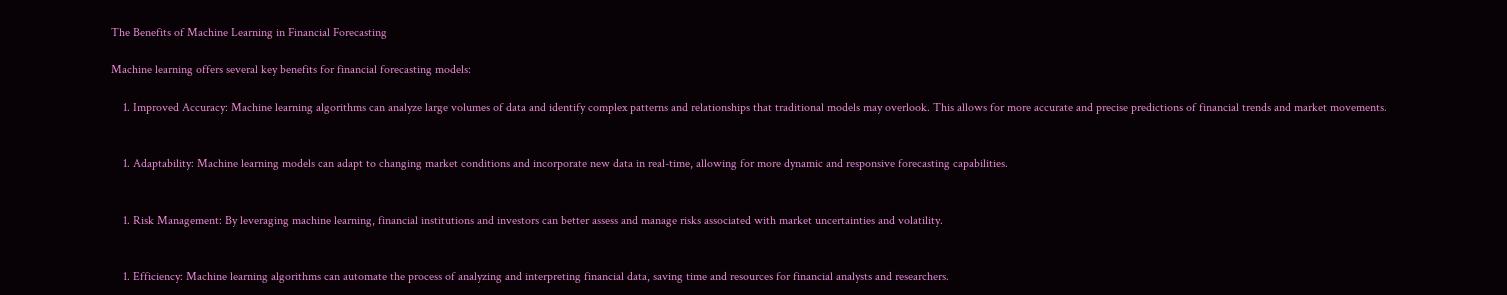The Benefits of Machine Learning in Financial Forecasting

Machine learning offers several key benefits for financial forecasting models:

    1. Improved Accuracy: Machine learning algorithms can analyze large volumes of data and identify complex patterns and relationships that traditional models may overlook. This allows for more accurate and precise predictions of financial trends and market movements.


    1. Adaptability: Machine learning models can adapt to changing market conditions and incorporate new data in real-time, allowing for more dynamic and responsive forecasting capabilities.


    1. Risk Management: By leveraging machine learning, financial institutions and investors can better assess and manage risks associated with market uncertainties and volatility.


    1. Efficiency: Machine learning algorithms can automate the process of analyzing and interpreting financial data, saving time and resources for financial analysts and researchers.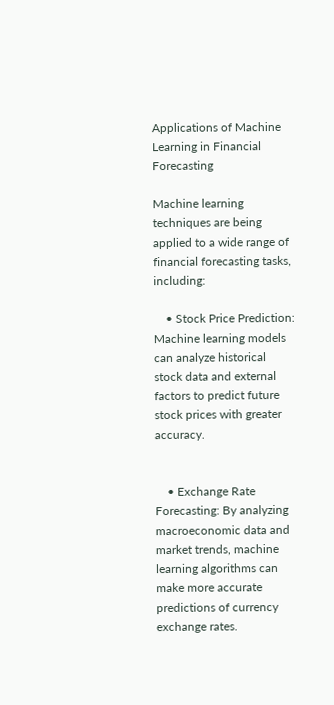Applications of Machine Learning in Financial Forecasting

Machine learning techniques are being applied to a wide range of financial forecasting tasks, including:

    • Stock Price Prediction: Machine learning models can analyze historical stock data and external factors to predict future stock prices with greater accuracy.


    • Exchange Rate Forecasting: By analyzing macroeconomic data and market trends, machine learning algorithms can make more accurate predictions of currency exchange rates.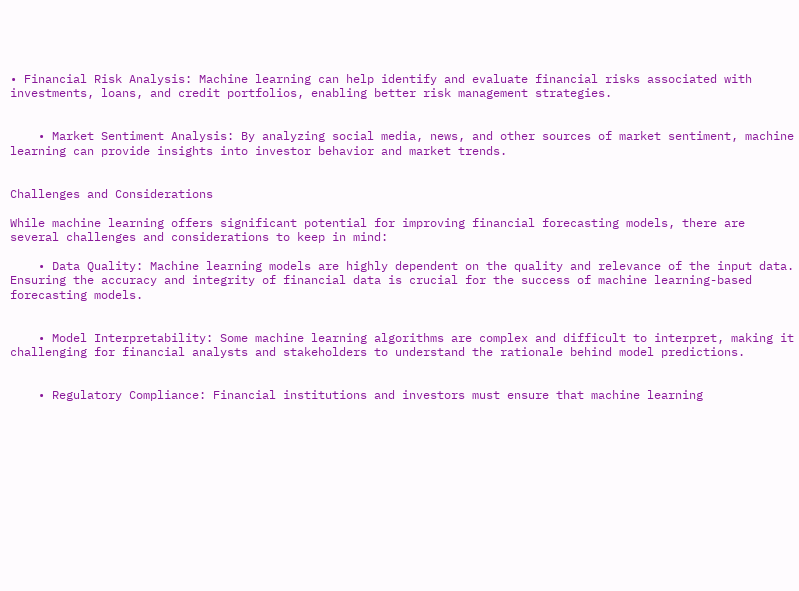• Financial Risk Analysis: Machine learning can help identify and evaluate financial risks associated with investments, loans, and credit portfolios, enabling better risk management strategies.


    • Market Sentiment Analysis: By analyzing social media, news, and other sources of market sentiment, machine learning can provide insights into investor behavior and market trends.


Challenges and Considerations

While machine learning offers significant potential for improving financial forecasting models, there are several challenges and considerations to keep in mind:

    • Data Quality: Machine learning models are highly dependent on the quality and relevance of the input data. Ensuring the accuracy and integrity of financial data is crucial for the success of machine learning-based forecasting models.


    • Model Interpretability: Some machine learning algorithms are complex and difficult to interpret, making it challenging for financial analysts and stakeholders to understand the rationale behind model predictions.


    • Regulatory Compliance: Financial institutions and investors must ensure that machine learning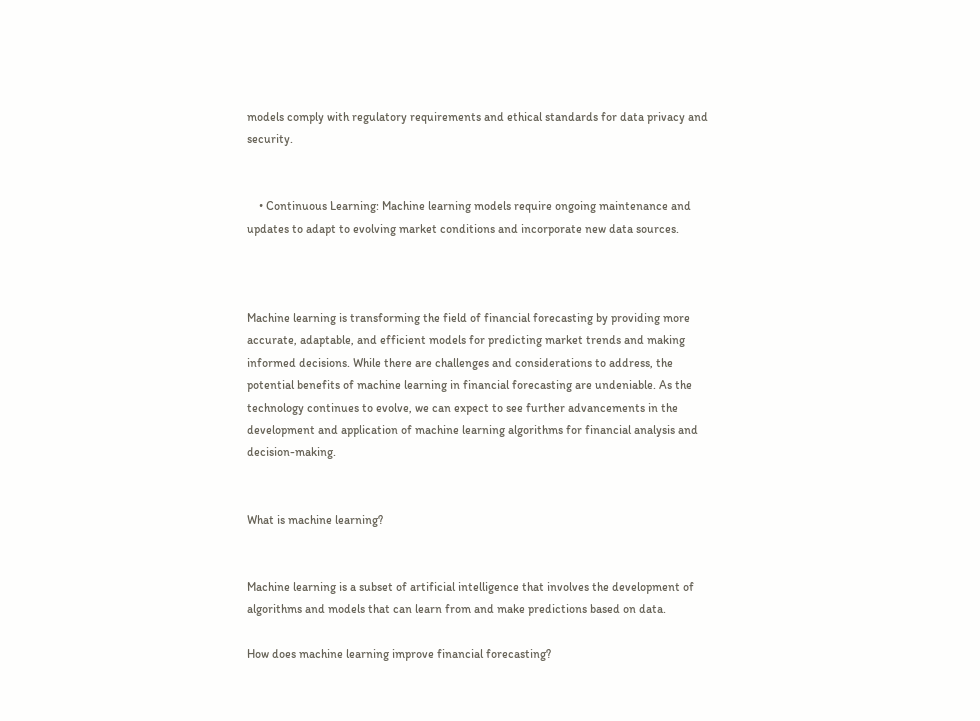models comply with regulatory requirements and ethical standards for data privacy and security.


    • Continuous Learning: Machine learning models require ongoing maintenance and updates to adapt to evolving market conditions and incorporate new data sources.



Machine learning is transforming the field of financial forecasting by providing more accurate, adaptable, and efficient models for predicting market trends and making informed decisions. While there are challenges and considerations to address, the potential benefits of machine learning in financial forecasting are undeniable. As the technology continues to evolve, we can expect to see further advancements in the development and application of machine learning algorithms for financial analysis and decision-making.


What is machine learning?


Machine learning is a subset of artificial intelligence that involves the development of algorithms and models that can learn from and make predictions based on data.

How does machine learning improve financial forecasting?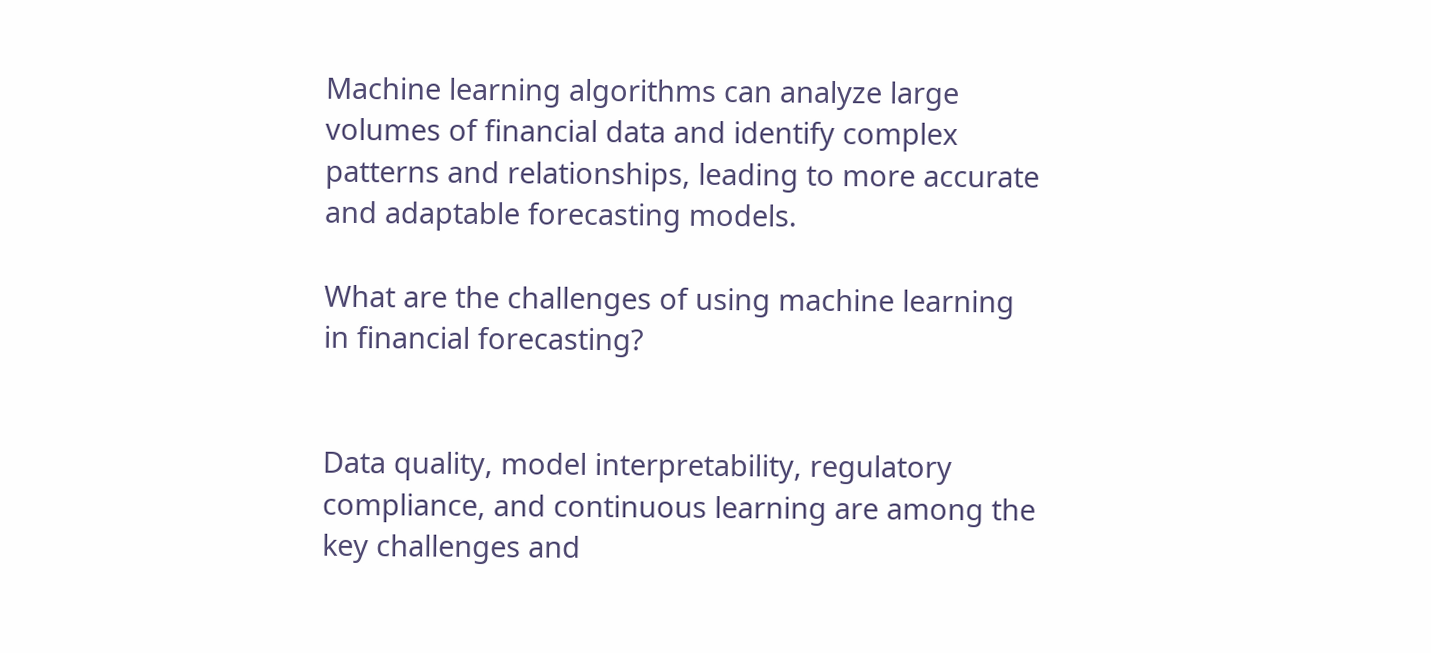Machine learning algorithms can analyze large volumes of financial data and identify complex patterns and relationships, leading to more accurate and adaptable forecasting models.

What are the challenges of using machine learning in financial forecasting?


Data quality, model interpretability, regulatory compliance, and continuous learning are among the key challenges and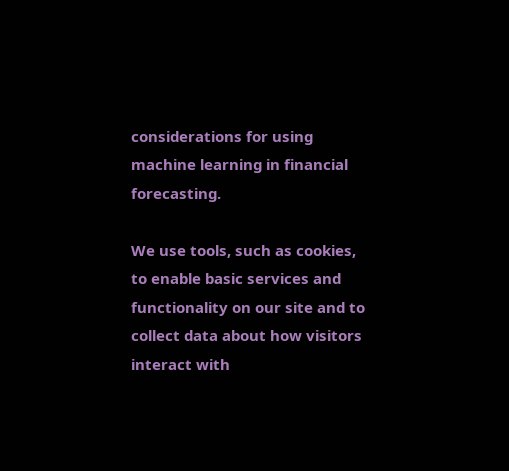considerations for using machine learning in financial forecasting.

We use tools, such as cookies, to enable basic services and functionality on our site and to collect data about how visitors interact with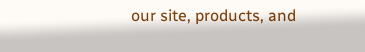our site, products, and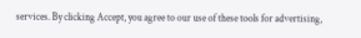services. By clicking Accept, you agree to our use of these tools for advertising,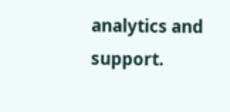analytics and support.